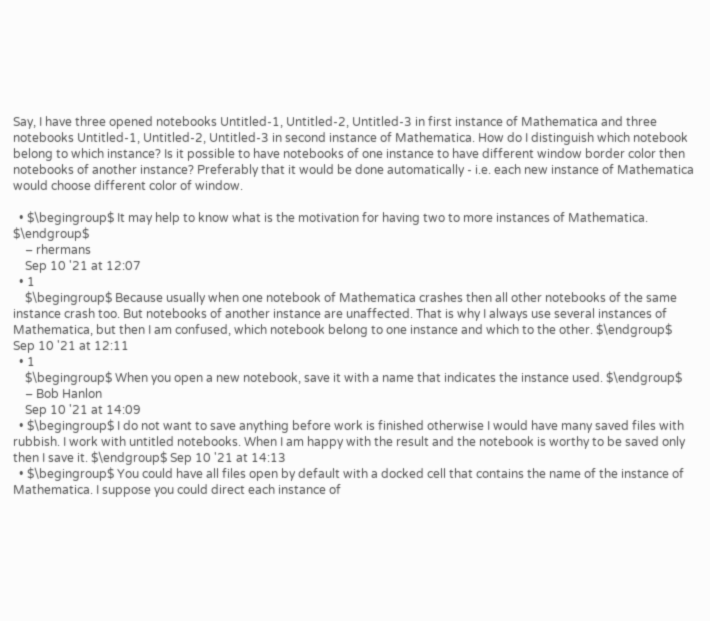Say, I have three opened notebooks Untitled-1, Untitled-2, Untitled-3 in first instance of Mathematica and three notebooks Untitled-1, Untitled-2, Untitled-3 in second instance of Mathematica. How do I distinguish which notebook belong to which instance? Is it possible to have notebooks of one instance to have different window border color then notebooks of another instance? Preferably that it would be done automatically - i.e. each new instance of Mathematica would choose different color of window.

  • $\begingroup$ It may help to know what is the motivation for having two to more instances of Mathematica. $\endgroup$
    – rhermans
    Sep 10 '21 at 12:07
  • 1
    $\begingroup$ Because usually when one notebook of Mathematica crashes then all other notebooks of the same instance crash too. But notebooks of another instance are unaffected. That is why I always use several instances of Mathematica, but then I am confused, which notebook belong to one instance and which to the other. $\endgroup$ Sep 10 '21 at 12:11
  • 1
    $\begingroup$ When you open a new notebook, save it with a name that indicates the instance used. $\endgroup$
    – Bob Hanlon
    Sep 10 '21 at 14:09
  • $\begingroup$ I do not want to save anything before work is finished otherwise I would have many saved files with rubbish. I work with untitled notebooks. When I am happy with the result and the notebook is worthy to be saved only then I save it. $\endgroup$ Sep 10 '21 at 14:13
  • $\begingroup$ You could have all files open by default with a docked cell that contains the name of the instance of Mathematica. I suppose you could direct each instance of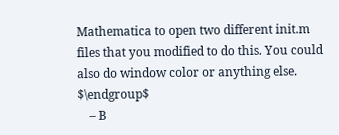Mathematica to open two different init.m files that you modified to do this. You could also do window color or anything else. $\endgroup$
    – B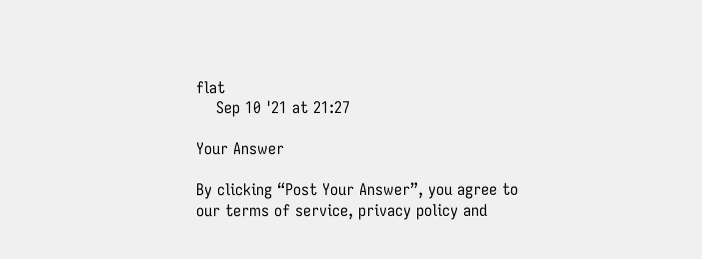flat
    Sep 10 '21 at 21:27

Your Answer

By clicking “Post Your Answer”, you agree to our terms of service, privacy policy and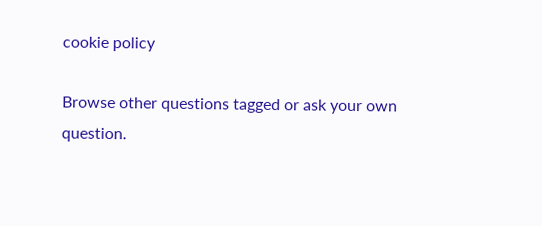cookie policy

Browse other questions tagged or ask your own question.